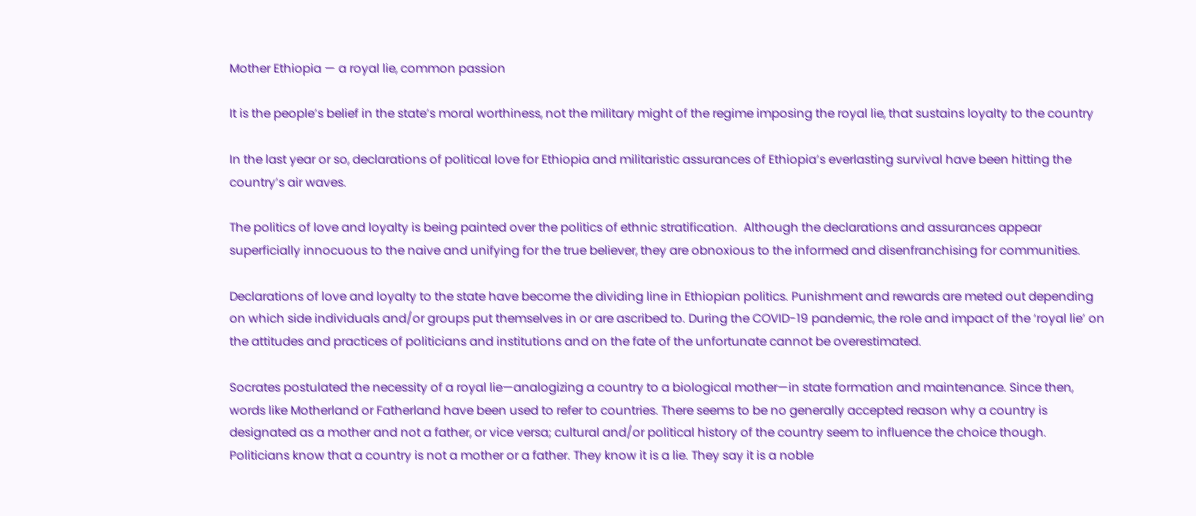Mother Ethiopia — a royal lie, common passion

It is the people’s belief in the state’s moral worthiness, not the military might of the regime imposing the royal lie, that sustains loyalty to the country

In the last year or so, declarations of political love for Ethiopia and militaristic assurances of Ethiopia’s everlasting survival have been hitting the country’s air waves.

The politics of love and loyalty is being painted over the politics of ethnic stratification.  Although the declarations and assurances appear superficially innocuous to the naive and unifying for the true believer, they are obnoxious to the informed and disenfranchising for communities.

Declarations of love and loyalty to the state have become the dividing line in Ethiopian politics. Punishment and rewards are meted out depending on which side individuals and/or groups put themselves in or are ascribed to. During the COVID-19 pandemic, the role and impact of the ‘royal lie’ on the attitudes and practices of politicians and institutions and on the fate of the unfortunate cannot be overestimated.

Socrates postulated the necessity of a royal lie—analogizing a country to a biological mother—in state formation and maintenance. Since then, words like Motherland or Fatherland have been used to refer to countries. There seems to be no generally accepted reason why a country is designated as a mother and not a father, or vice versa; cultural and/or political history of the country seem to influence the choice though. Politicians know that a country is not a mother or a father. They know it is a lie. They say it is a noble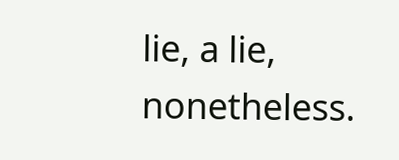lie, a lie, nonetheless.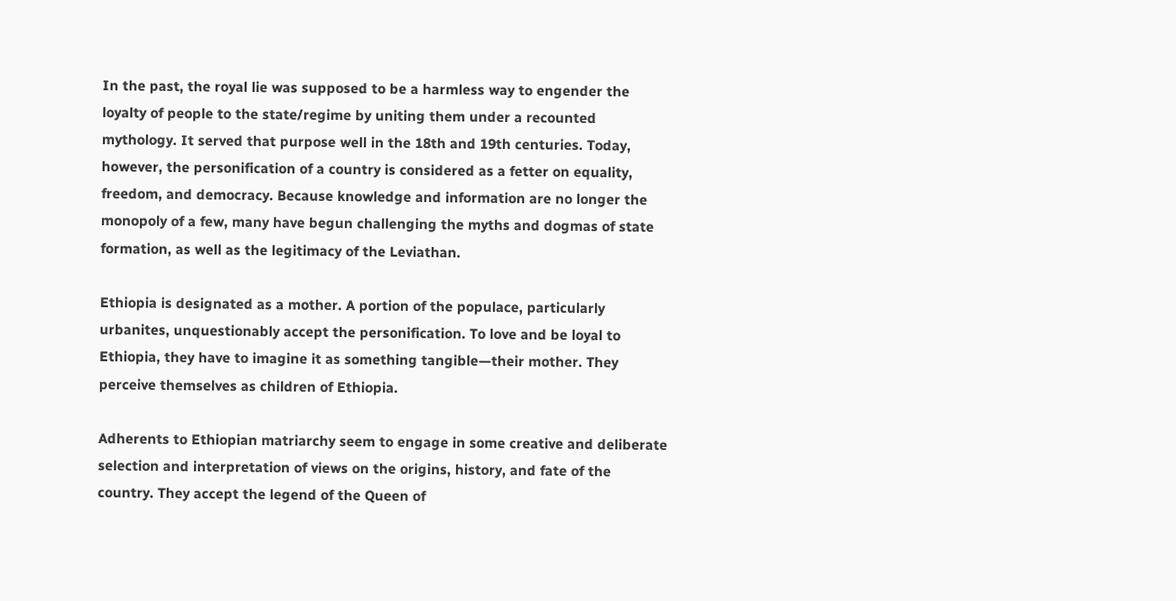In the past, the royal lie was supposed to be a harmless way to engender the loyalty of people to the state/regime by uniting them under a recounted mythology. It served that purpose well in the 18th and 19th centuries. Today, however, the personification of a country is considered as a fetter on equality, freedom, and democracy. Because knowledge and information are no longer the monopoly of a few, many have begun challenging the myths and dogmas of state formation, as well as the legitimacy of the Leviathan.

Ethiopia is designated as a mother. A portion of the populace, particularly urbanites, unquestionably accept the personification. To love and be loyal to Ethiopia, they have to imagine it as something tangible—their mother. They perceive themselves as children of Ethiopia.

Adherents to Ethiopian matriarchy seem to engage in some creative and deliberate selection and interpretation of views on the origins, history, and fate of the country. They accept the legend of the Queen of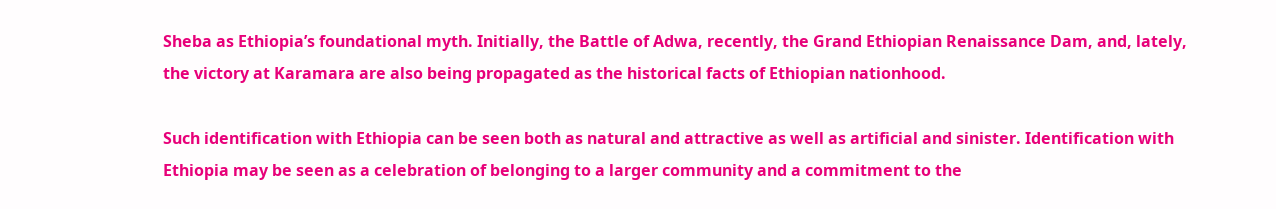Sheba as Ethiopia’s foundational myth. Initially, the Battle of Adwa, recently, the Grand Ethiopian Renaissance Dam, and, lately, the victory at Karamara are also being propagated as the historical facts of Ethiopian nationhood.

Such identification with Ethiopia can be seen both as natural and attractive as well as artificial and sinister. Identification with Ethiopia may be seen as a celebration of belonging to a larger community and a commitment to the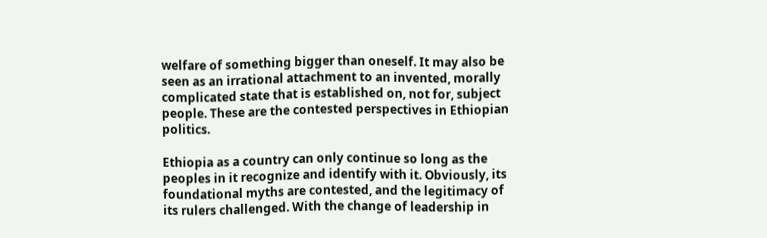welfare of something bigger than oneself. It may also be seen as an irrational attachment to an invented, morally complicated state that is established on, not for, subject people. These are the contested perspectives in Ethiopian politics.

Ethiopia as a country can only continue so long as the peoples in it recognize and identify with it. Obviously, its foundational myths are contested, and the legitimacy of its rulers challenged. With the change of leadership in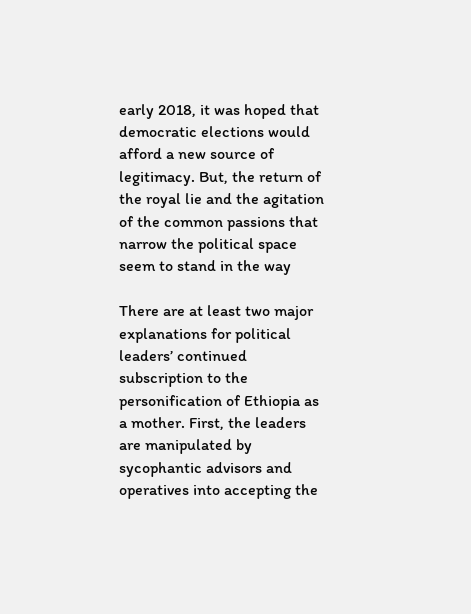early 2018, it was hoped that democratic elections would afford a new source of legitimacy. But, the return of the royal lie and the agitation of the common passions that narrow the political space seem to stand in the way

There are at least two major explanations for political leaders’ continued subscription to the personification of Ethiopia as a mother. First, the leaders are manipulated by sycophantic advisors and operatives into accepting the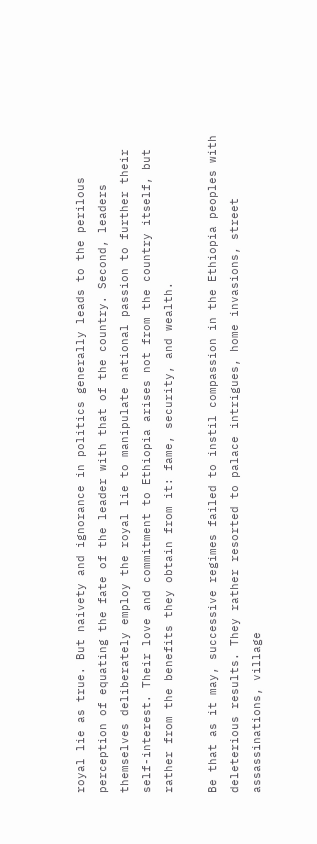royal lie as true. But naivety and ignorance in politics generally leads to the perilous perception of equating the fate of the leader with that of the country. Second, leaders themselves deliberately employ the royal lie to manipulate national passion to further their self-interest. Their love and commitment to Ethiopia arises not from the country itself, but rather from the benefits they obtain from it: fame, security, and wealth.

Be that as it may, successive regimes failed to instil compassion in the Ethiopia peoples with deleterious results. They rather resorted to palace intrigues, home invasions, street assassinations, village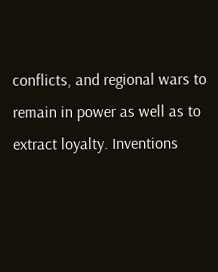conflicts, and regional wars to remain in power as well as to extract loyalty. Inventions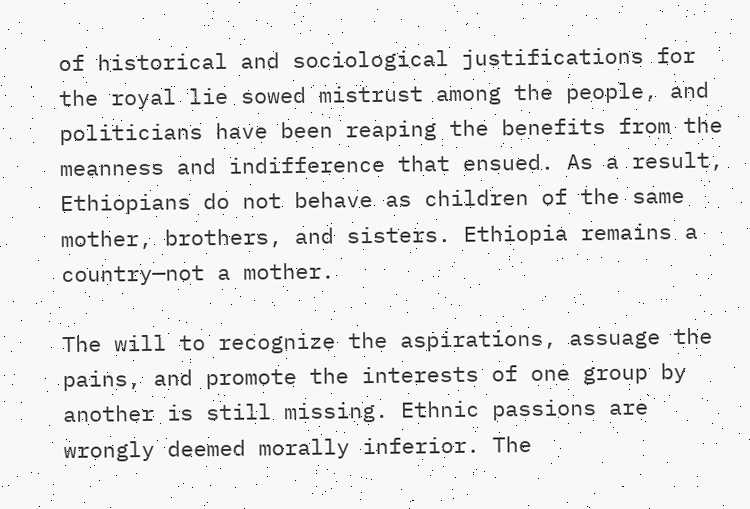of historical and sociological justifications for the royal lie sowed mistrust among the people, and politicians have been reaping the benefits from the meanness and indifference that ensued. As a result, Ethiopians do not behave as children of the same mother, brothers, and sisters. Ethiopia remains a country—not a mother.

The will to recognize the aspirations, assuage the pains, and promote the interests of one group by another is still missing. Ethnic passions are wrongly deemed morally inferior. The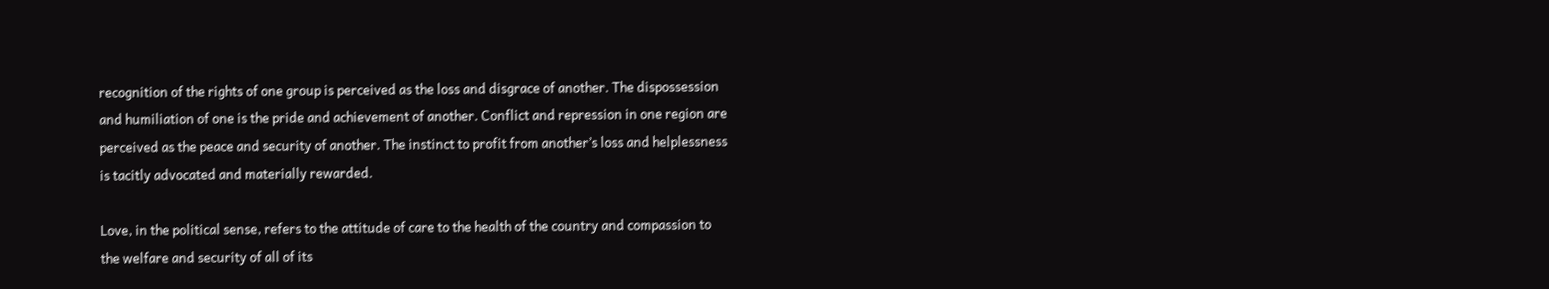recognition of the rights of one group is perceived as the loss and disgrace of another. The dispossession and humiliation of one is the pride and achievement of another. Conflict and repression in one region are perceived as the peace and security of another. The instinct to profit from another’s loss and helplessness is tacitly advocated and materially rewarded.

Love, in the political sense, refers to the attitude of care to the health of the country and compassion to the welfare and security of all of its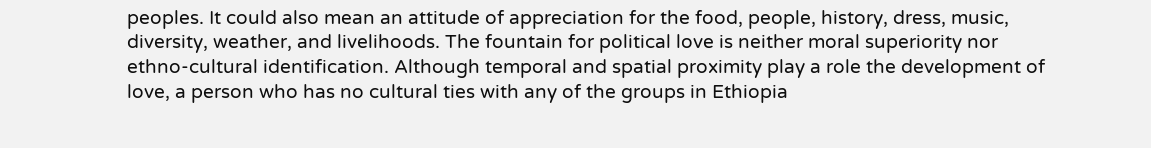peoples. It could also mean an attitude of appreciation for the food, people, history, dress, music, diversity, weather, and livelihoods. The fountain for political love is neither moral superiority nor ethno-cultural identification. Although temporal and spatial proximity play a role the development of love, a person who has no cultural ties with any of the groups in Ethiopia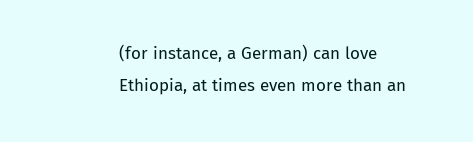(for instance, a German) can love Ethiopia, at times even more than an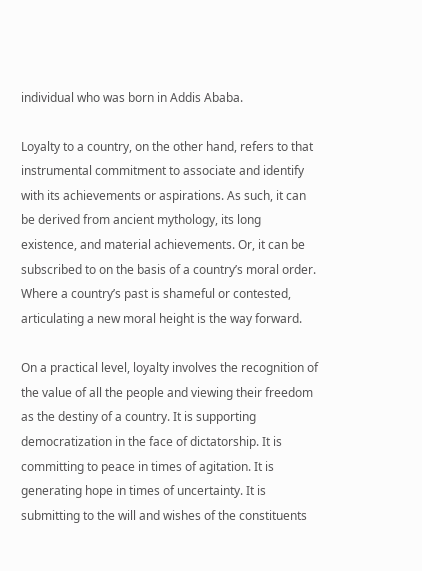individual who was born in Addis Ababa.

Loyalty to a country, on the other hand, refers to that instrumental commitment to associate and identify with its achievements or aspirations. As such, it can be derived from ancient mythology, its long existence, and material achievements. Or, it can be subscribed to on the basis of a country’s moral order. Where a country’s past is shameful or contested, articulating a new moral height is the way forward.

On a practical level, loyalty involves the recognition of the value of all the people and viewing their freedom as the destiny of a country. It is supporting democratization in the face of dictatorship. It is committing to peace in times of agitation. It is generating hope in times of uncertainty. It is submitting to the will and wishes of the constituents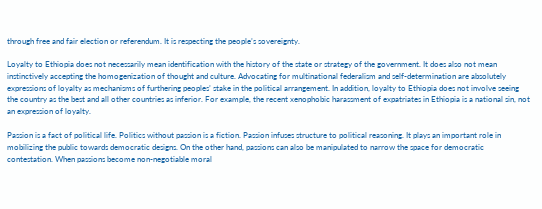through free and fair election or referendum. It is respecting the people’s sovereignty.

Loyalty to Ethiopia does not necessarily mean identification with the history of the state or strategy of the government. It does also not mean instinctively accepting the homogenization of thought and culture. Advocating for multinational federalism and self-determination are absolutely expressions of loyalty as mechanisms of furthering peoples’ stake in the political arrangement. In addition, loyalty to Ethiopia does not involve seeing the country as the best and all other countries as inferior. For example, the recent xenophobic harassment of expatriates in Ethiopia is a national sin, not an expression of loyalty.

Passion is a fact of political life. Politics without passion is a fiction. Passion infuses structure to political reasoning. It plays an important role in mobilizing the public towards democratic designs. On the other hand, passions can also be manipulated to narrow the space for democratic contestation. When passions become non-negotiable moral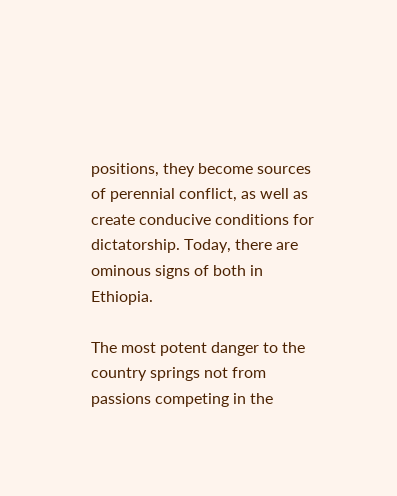positions, they become sources of perennial conflict, as well as create conducive conditions for dictatorship. Today, there are ominous signs of both in Ethiopia.

The most potent danger to the country springs not from passions competing in the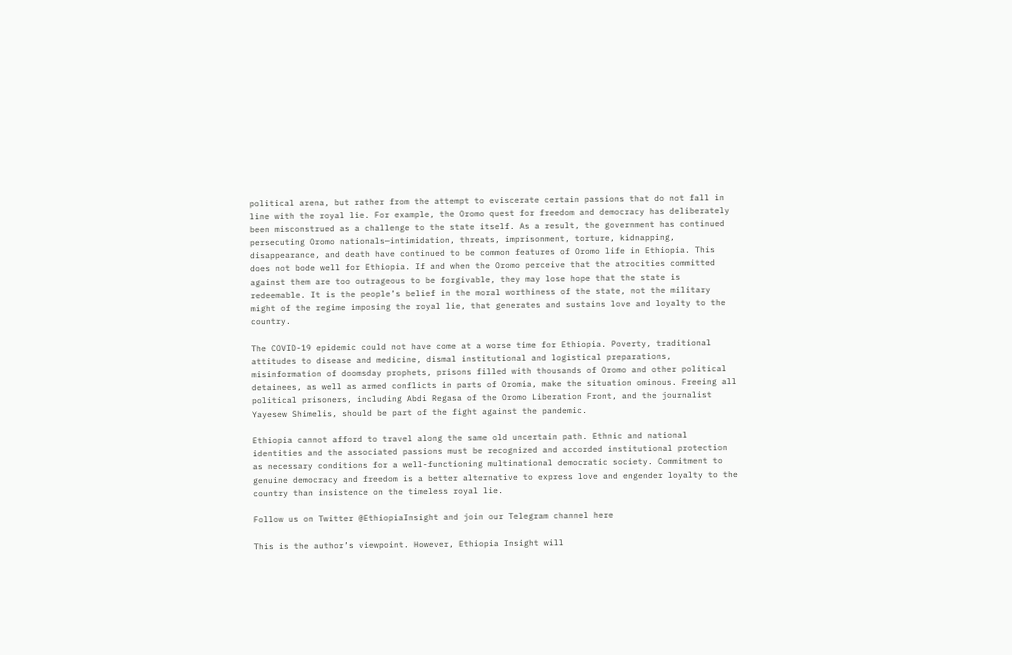political arena, but rather from the attempt to eviscerate certain passions that do not fall in line with the royal lie. For example, the Oromo quest for freedom and democracy has deliberately been misconstrued as a challenge to the state itself. As a result, the government has continued persecuting Oromo nationals—intimidation, threats, imprisonment, torture, kidnapping, disappearance, and death have continued to be common features of Oromo life in Ethiopia. This does not bode well for Ethiopia. If and when the Oromo perceive that the atrocities committed against them are too outrageous to be forgivable, they may lose hope that the state is redeemable. It is the people’s belief in the moral worthiness of the state, not the military might of the regime imposing the royal lie, that generates and sustains love and loyalty to the country.

The COVID-19 epidemic could not have come at a worse time for Ethiopia. Poverty, traditional attitudes to disease and medicine, dismal institutional and logistical preparations, misinformation of doomsday prophets, prisons filled with thousands of Oromo and other political detainees, as well as armed conflicts in parts of Oromia, make the situation ominous. Freeing all political prisoners, including Abdi Regasa of the Oromo Liberation Front, and the journalist Yayesew Shimelis, should be part of the fight against the pandemic.

Ethiopia cannot afford to travel along the same old uncertain path. Ethnic and national identities and the associated passions must be recognized and accorded institutional protection as necessary conditions for a well-functioning multinational democratic society. Commitment to genuine democracy and freedom is a better alternative to express love and engender loyalty to the country than insistence on the timeless royal lie.

Follow us on Twitter @EthiopiaInsight and join our Telegram channel here

This is the author’s viewpoint. However, Ethiopia Insight will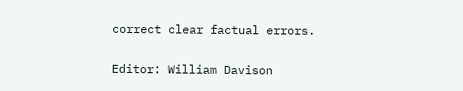correct clear factual errors.

Editor: William Davison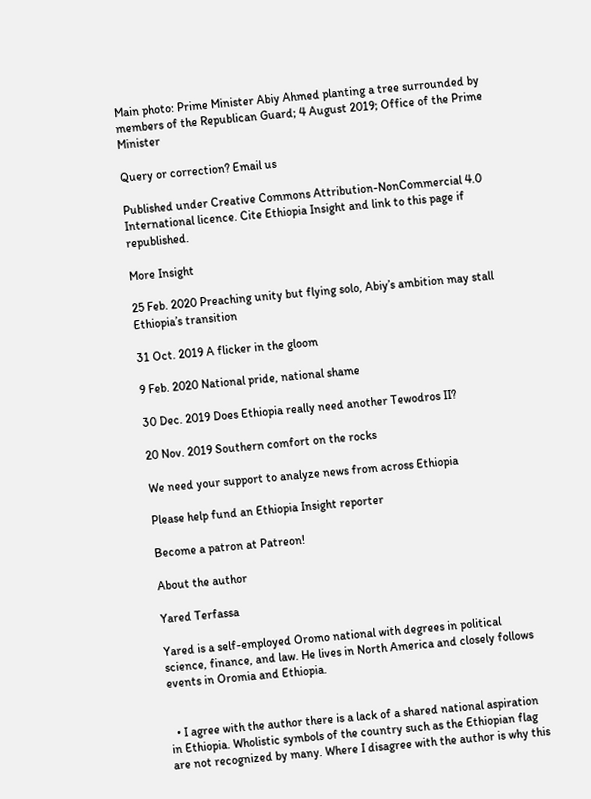Main photo: Prime Minister Abiy Ahmed planting a tree surrounded by members of the Republican Guard; 4 August 2019; Office of the Prime Minister

Query or correction? Email us

Published under Creative Commons Attribution-NonCommercial 4.0 International licence. Cite Ethiopia Insight and link to this page if republished.

More Insight

25 Feb. 2020 Preaching unity but flying solo, Abiy’s ambition may stall Ethiopia’s transition

31 Oct. 2019 A flicker in the gloom

9 Feb. 2020 National pride, national shame

30 Dec. 2019 Does Ethiopia really need another Tewodros II?

20 Nov. 2019 Southern comfort on the rocks

We need your support to analyze news from across Ethiopia

Please help fund an Ethiopia Insight reporter

Become a patron at Patreon!

About the author

Yared Terfassa

Yared is a self-employed Oromo national with degrees in political science, finance, and law. He lives in North America and closely follows events in Oromia and Ethiopia.


  • I agree with the author there is a lack of a shared national aspiration in Ethiopia. Wholistic symbols of the country such as the Ethiopian flag are not recognized by many. Where I disagree with the author is why this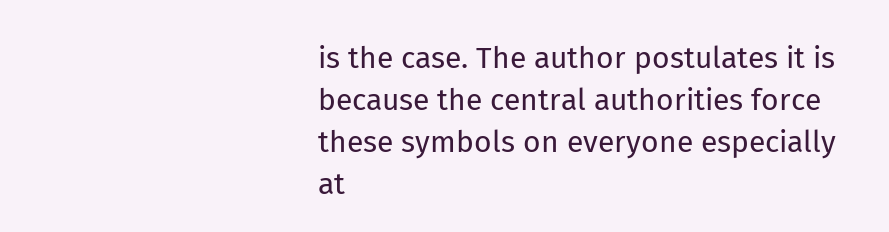is the case. The author postulates it is because the central authorities force these symbols on everyone especially at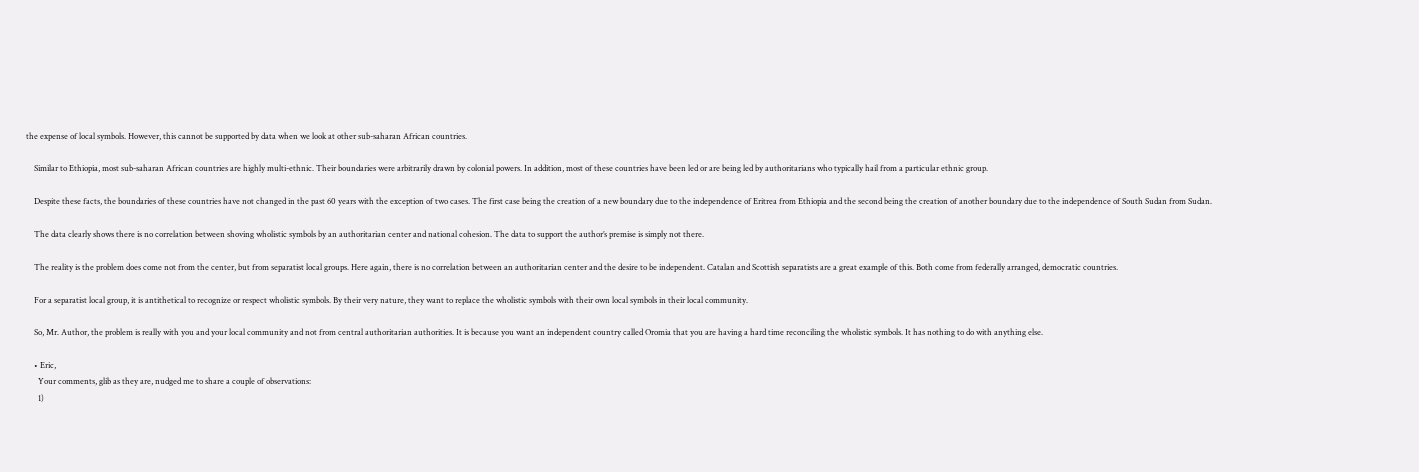the expense of local symbols. However, this cannot be supported by data when we look at other sub-saharan African countries.

    Similar to Ethiopia, most sub-saharan African countries are highly multi-ethnic. Their boundaries were arbitrarily drawn by colonial powers. In addition, most of these countries have been led or are being led by authoritarians who typically hail from a particular ethnic group.

    Despite these facts, the boundaries of these countries have not changed in the past 60 years with the exception of two cases. The first case being the creation of a new boundary due to the independence of Eritrea from Ethiopia and the second being the creation of another boundary due to the independence of South Sudan from Sudan.

    The data clearly shows there is no correlation between shoving wholistic symbols by an authoritarian center and national cohesion. The data to support the author’s premise is simply not there.

    The reality is the problem does come not from the center, but from separatist local groups. Here again, there is no correlation between an authoritarian center and the desire to be independent. Catalan and Scottish separatists are a great example of this. Both come from federally arranged, democratic countries.

    For a separatist local group, it is antithetical to recognize or respect wholistic symbols. By their very nature, they want to replace the wholistic symbols with their own local symbols in their local community.

    So, Mr. Author, the problem is really with you and your local community and not from central authoritarian authorities. It is because you want an independent country called Oromia that you are having a hard time reconciling the wholistic symbols. It has nothing to do with anything else.

    • Eric,
      Your comments, glib as they are, nudged me to share a couple of observations:
      1)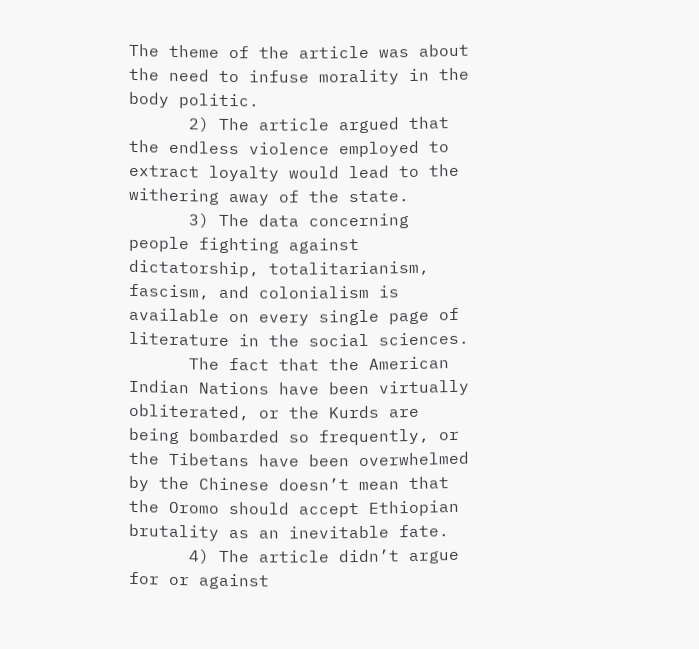The theme of the article was about the need to infuse morality in the body politic.
      2) The article argued that the endless violence employed to extract loyalty would lead to the withering away of the state.
      3) The data concerning people fighting against dictatorship, totalitarianism, fascism, and colonialism is available on every single page of literature in the social sciences.
      The fact that the American Indian Nations have been virtually obliterated, or the Kurds are being bombarded so frequently, or the Tibetans have been overwhelmed by the Chinese doesn’t mean that the Oromo should accept Ethiopian brutality as an inevitable fate.
      4) The article didn’t argue for or against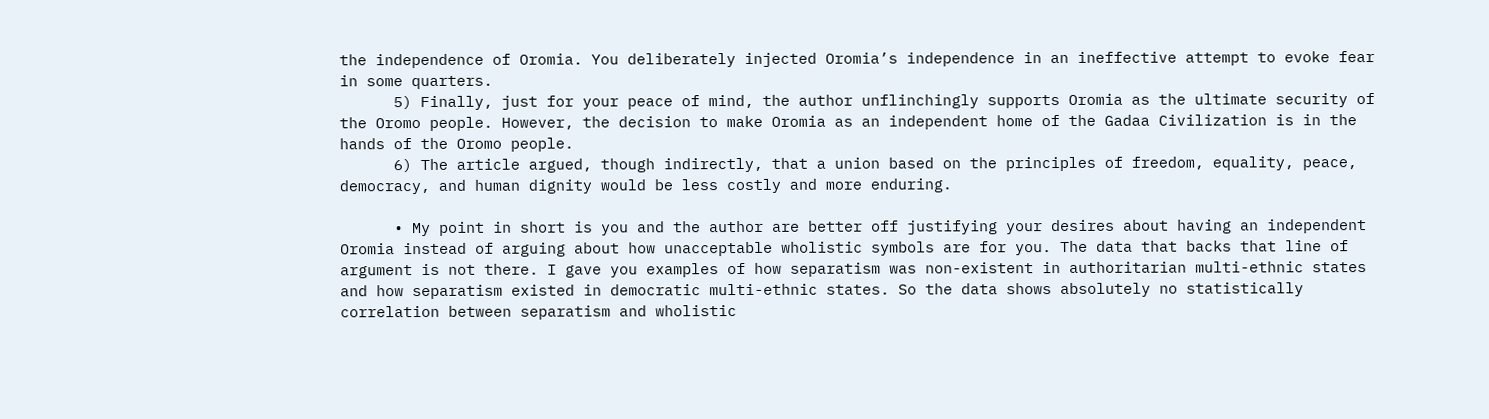the independence of Oromia. You deliberately injected Oromia’s independence in an ineffective attempt to evoke fear in some quarters.
      5) Finally, just for your peace of mind, the author unflinchingly supports Oromia as the ultimate security of the Oromo people. However, the decision to make Oromia as an independent home of the Gadaa Civilization is in the hands of the Oromo people.
      6) The article argued, though indirectly, that a union based on the principles of freedom, equality, peace, democracy, and human dignity would be less costly and more enduring.

      • My point in short is you and the author are better off justifying your desires about having an independent Oromia instead of arguing about how unacceptable wholistic symbols are for you. The data that backs that line of argument is not there. I gave you examples of how separatism was non-existent in authoritarian multi-ethnic states and how separatism existed in democratic multi-ethnic states. So the data shows absolutely no statistically correlation between separatism and wholistic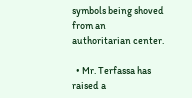symbols being shoved from an authoritarian center.

  • Mr. Terfassa has raised a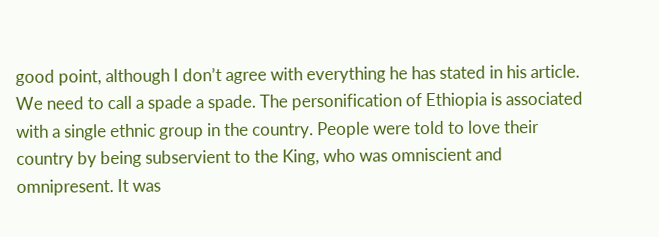good point, although I don’t agree with everything he has stated in his article. We need to call a spade a spade. The personification of Ethiopia is associated with a single ethnic group in the country. People were told to love their country by being subservient to the King, who was omniscient and omnipresent. It was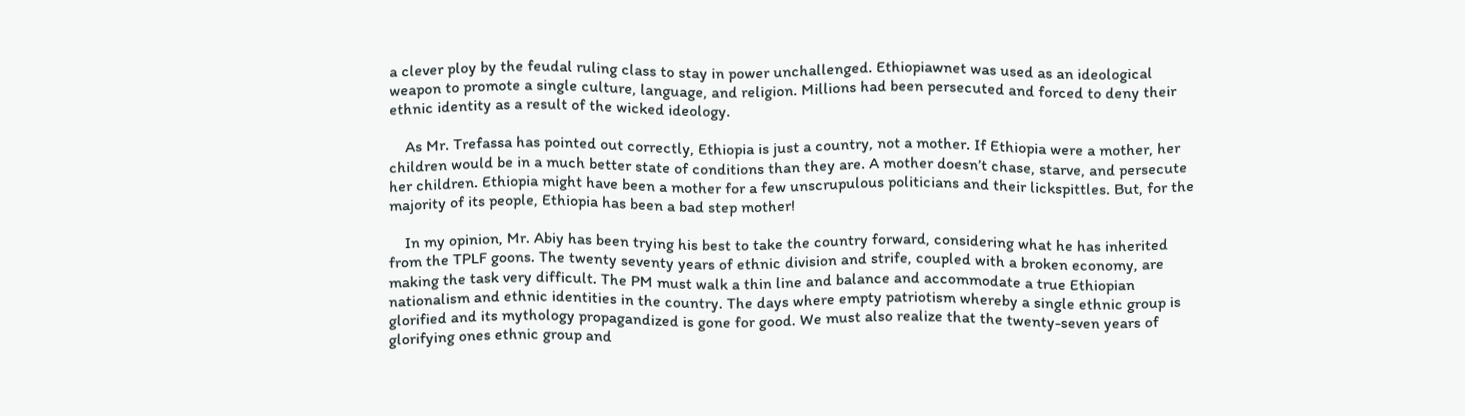a clever ploy by the feudal ruling class to stay in power unchallenged. Ethiopiawnet was used as an ideological weapon to promote a single culture, language, and religion. Millions had been persecuted and forced to deny their ethnic identity as a result of the wicked ideology.

    As Mr. Trefassa has pointed out correctly, Ethiopia is just a country, not a mother. If Ethiopia were a mother, her children would be in a much better state of conditions than they are. A mother doesn’t chase, starve, and persecute her children. Ethiopia might have been a mother for a few unscrupulous politicians and their lickspittles. But, for the majority of its people, Ethiopia has been a bad step mother!

    In my opinion, Mr. Abiy has been trying his best to take the country forward, considering what he has inherited from the TPLF goons. The twenty seventy years of ethnic division and strife, coupled with a broken economy, are making the task very difficult. The PM must walk a thin line and balance and accommodate a true Ethiopian nationalism and ethnic identities in the country. The days where empty patriotism whereby a single ethnic group is glorified and its mythology propagandized is gone for good. We must also realize that the twenty-seven years of glorifying ones ethnic group and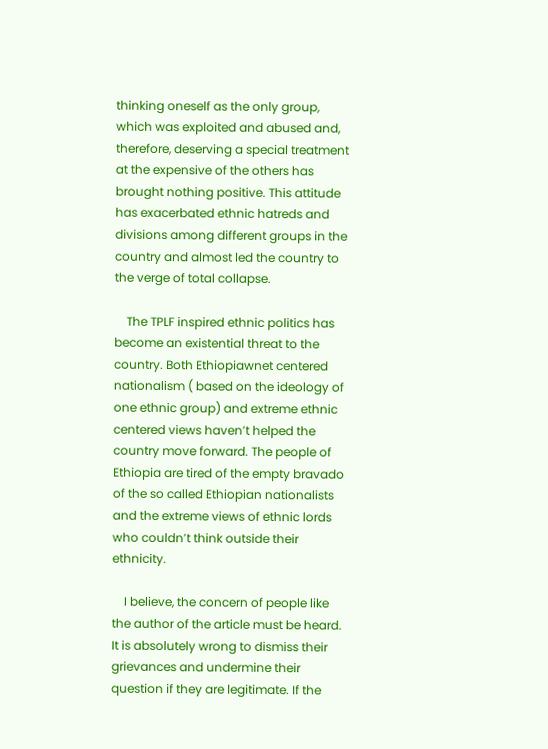thinking oneself as the only group, which was exploited and abused and, therefore, deserving a special treatment at the expensive of the others has brought nothing positive. This attitude has exacerbated ethnic hatreds and divisions among different groups in the country and almost led the country to the verge of total collapse.

    The TPLF inspired ethnic politics has become an existential threat to the country. Both Ethiopiawnet centered nationalism ( based on the ideology of one ethnic group) and extreme ethnic centered views haven’t helped the country move forward. The people of Ethiopia are tired of the empty bravado of the so called Ethiopian nationalists and the extreme views of ethnic lords who couldn’t think outside their ethnicity.

    I believe, the concern of people like the author of the article must be heard. It is absolutely wrong to dismiss their grievances and undermine their question if they are legitimate. If the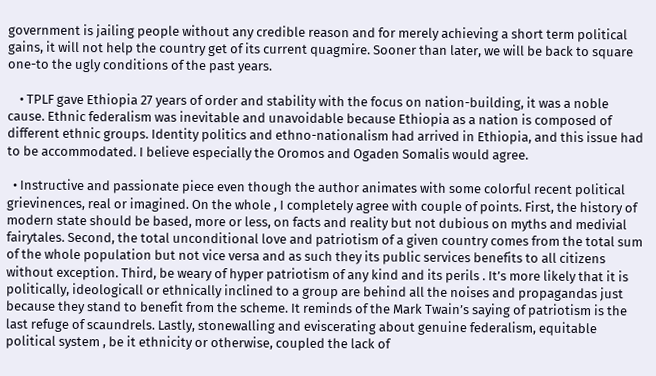government is jailing people without any credible reason and for merely achieving a short term political gains, it will not help the country get of its current quagmire. Sooner than later, we will be back to square one-to the ugly conditions of the past years.

    • TPLF gave Ethiopia 27 years of order and stability with the focus on nation-building, it was a noble cause. Ethnic federalism was inevitable and unavoidable because Ethiopia as a nation is composed of different ethnic groups. Identity politics and ethno-nationalism had arrived in Ethiopia, and this issue had to be accommodated. I believe especially the Oromos and Ogaden Somalis would agree.

  • Instructive and passionate piece even though the author animates with some colorful recent political grievinences, real or imagined. On the whole , I completely agree with couple of points. First, the history of modern state should be based, more or less, on facts and reality but not dubious on myths and medivial fairytales. Second, the total unconditional love and patriotism of a given country comes from the total sum of the whole population but not vice versa and as such they its public services benefits to all citizens without exception. Third, be weary of hyper patriotism of any kind and its perils . It’s more likely that it is politically, ideologicall or ethnically inclined to a group are behind all the noises and propagandas just because they stand to benefit from the scheme. It reminds of the Mark Twain’s saying of patriotism is the last refuge of scaundrels. Lastly, stonewalling and eviscerating about genuine federalism, equitable political system , be it ethnicity or otherwise, coupled the lack of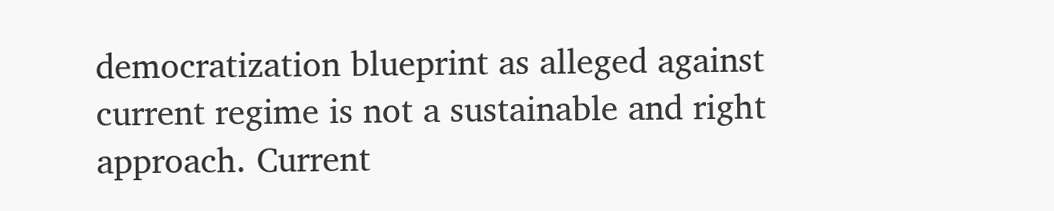democratization blueprint as alleged against current regime is not a sustainable and right approach. Current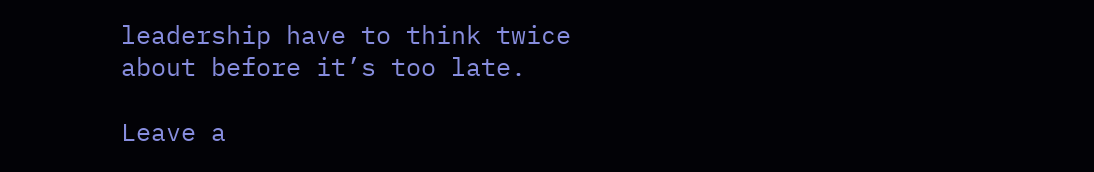leadership have to think twice about before it’s too late.

Leave a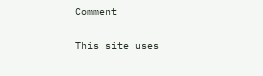Comment

This site uses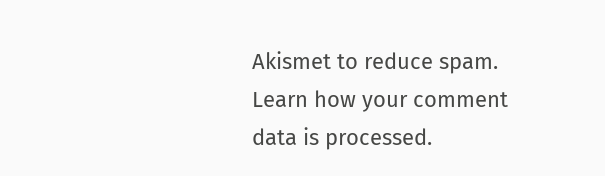Akismet to reduce spam. Learn how your comment data is processed.